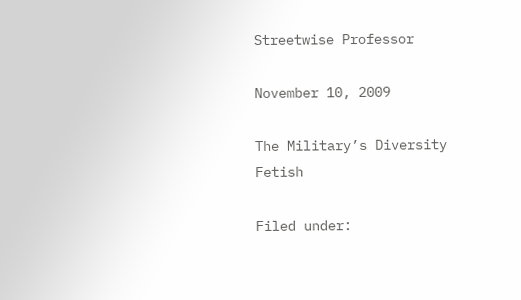Streetwise Professor

November 10, 2009

The Military’s Diversity Fetish

Filed under: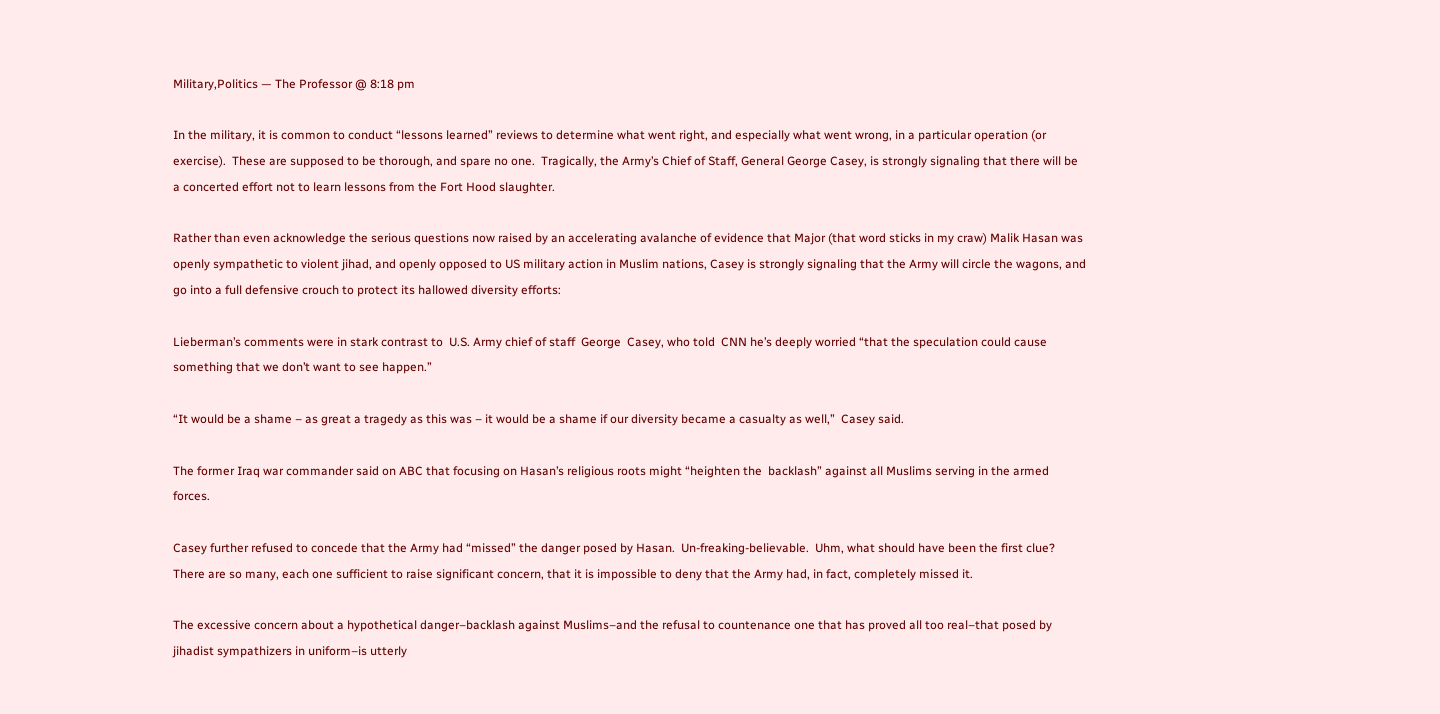Military,Politics — The Professor @ 8:18 pm

In the military, it is common to conduct “lessons learned” reviews to determine what went right, and especially what went wrong, in a particular operation (or exercise).  These are supposed to be thorough, and spare no one.  Tragically, the Army’s Chief of Staff, General George Casey, is strongly signaling that there will be a concerted effort not to learn lessons from the Fort Hood slaughter.

Rather than even acknowledge the serious questions now raised by an accelerating avalanche of evidence that Major (that word sticks in my craw) Malik Hasan was openly sympathetic to violent jihad, and openly opposed to US military action in Muslim nations, Casey is strongly signaling that the Army will circle the wagons, and go into a full defensive crouch to protect its hallowed diversity efforts:

Lieberman’s comments were in stark contrast to  U.S. Army chief of staff  George  Casey, who told  CNN he’s deeply worried “that the speculation could cause something that we don’t want to see happen.”

“It would be a shame – as great a tragedy as this was – it would be a shame if our diversity became a casualty as well,”  Casey said.

The former Iraq war commander said on ABC that focusing on Hasan’s religious roots might “heighten the  backlash” against all Muslims serving in the armed forces.

Casey further refused to concede that the Army had “missed” the danger posed by Hasan.  Un-freaking-believable.  Uhm, what should have been the first clue?  There are so many, each one sufficient to raise significant concern, that it is impossible to deny that the Army had, in fact, completely missed it.

The excessive concern about a hypothetical danger–backlash against Muslims–and the refusal to countenance one that has proved all too real–that posed by jihadist sympathizers in uniform–is utterly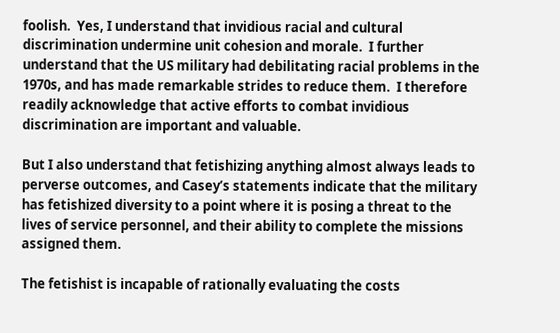foolish.  Yes, I understand that invidious racial and cultural discrimination undermine unit cohesion and morale.  I further understand that the US military had debilitating racial problems in the 1970s, and has made remarkable strides to reduce them.  I therefore readily acknowledge that active efforts to combat invidious discrimination are important and valuable.

But I also understand that fetishizing anything almost always leads to perverse outcomes, and Casey’s statements indicate that the military has fetishized diversity to a point where it is posing a threat to the lives of service personnel, and their ability to complete the missions assigned them.

The fetishist is incapable of rationally evaluating the costs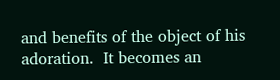and benefits of the object of his adoration.  It becomes an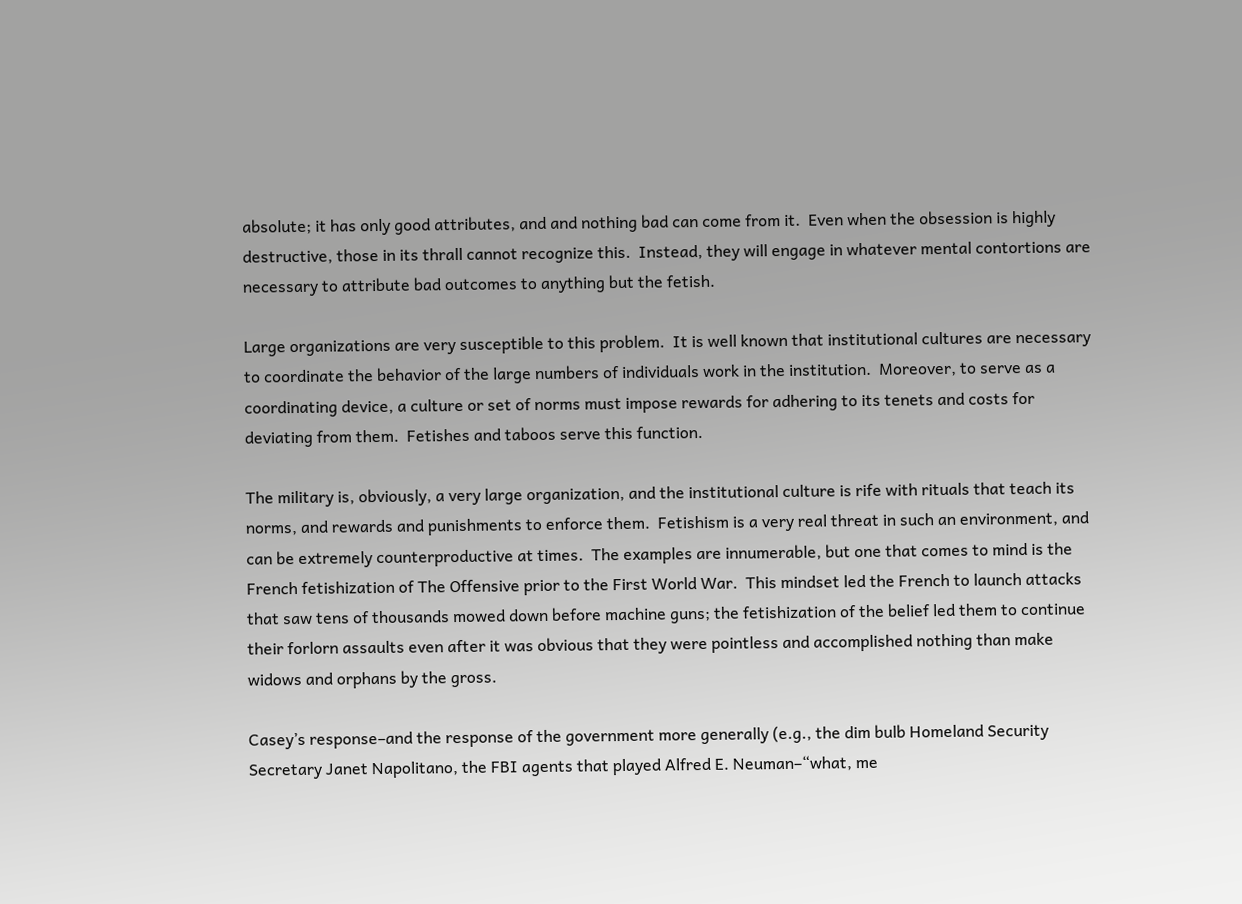absolute; it has only good attributes, and and nothing bad can come from it.  Even when the obsession is highly destructive, those in its thrall cannot recognize this.  Instead, they will engage in whatever mental contortions are necessary to attribute bad outcomes to anything but the fetish.

Large organizations are very susceptible to this problem.  It is well known that institutional cultures are necessary to coordinate the behavior of the large numbers of individuals work in the institution.  Moreover, to serve as a coordinating device, a culture or set of norms must impose rewards for adhering to its tenets and costs for deviating from them.  Fetishes and taboos serve this function.

The military is, obviously, a very large organization, and the institutional culture is rife with rituals that teach its norms, and rewards and punishments to enforce them.  Fetishism is a very real threat in such an environment, and can be extremely counterproductive at times.  The examples are innumerable, but one that comes to mind is the French fetishization of The Offensive prior to the First World War.  This mindset led the French to launch attacks that saw tens of thousands mowed down before machine guns; the fetishization of the belief led them to continue their forlorn assaults even after it was obvious that they were pointless and accomplished nothing than make widows and orphans by the gross.

Casey’s response–and the response of the government more generally (e.g., the dim bulb Homeland Security Secretary Janet Napolitano, the FBI agents that played Alfred E. Neuman–“what, me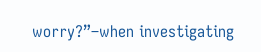worry?”–when investigating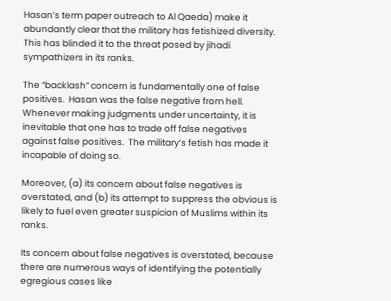Hasan’s term paper outreach to Al Qaeda) make it abundantly clear that the military has fetishized diversity.  This has blinded it to the threat posed by jihadi sympathizers in its ranks.

The “backlash” concern is fundamentally one of false positives.  Hasan was the false negative from hell.  Whenever making judgments under uncertainty, it is inevitable that one has to trade off false negatives against false positives.  The military’s fetish has made it incapable of doing so.

Moreover, (a) its concern about false negatives is overstated, and (b) its attempt to suppress the obvious is likely to fuel even greater suspicion of Muslims within its ranks.

Its concern about false negatives is overstated, because there are numerous ways of identifying the potentially egregious cases like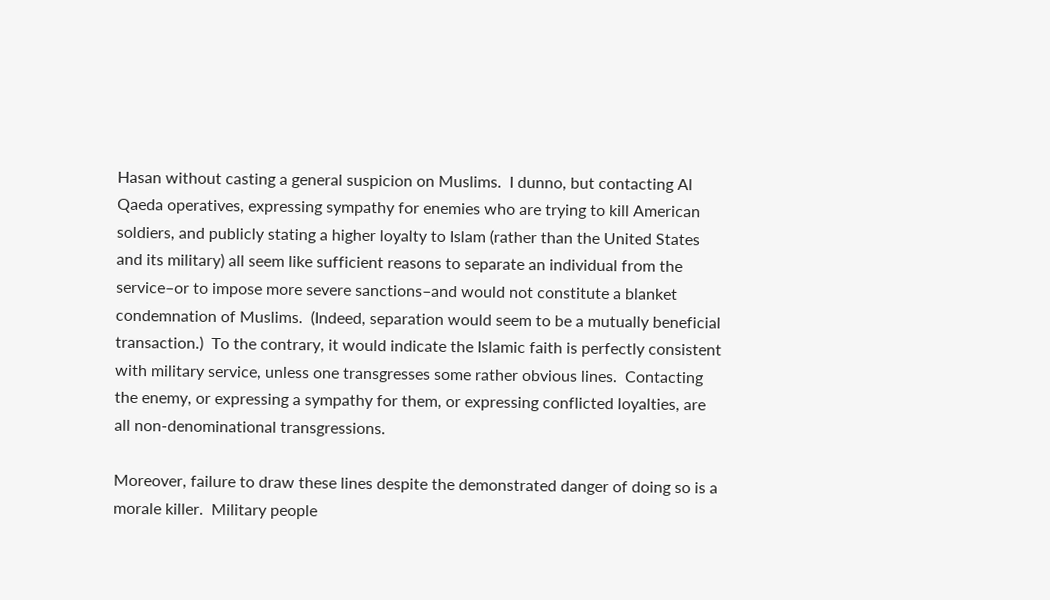Hasan without casting a general suspicion on Muslims.  I dunno, but contacting Al Qaeda operatives, expressing sympathy for enemies who are trying to kill American soldiers, and publicly stating a higher loyalty to Islam (rather than the United States and its military) all seem like sufficient reasons to separate an individual from the service–or to impose more severe sanctions–and would not constitute a blanket condemnation of Muslims.  (Indeed, separation would seem to be a mutually beneficial transaction.)  To the contrary, it would indicate the Islamic faith is perfectly consistent with military service, unless one transgresses some rather obvious lines.  Contacting the enemy, or expressing a sympathy for them, or expressing conflicted loyalties, are all non-denominational transgressions.

Moreover, failure to draw these lines despite the demonstrated danger of doing so is a morale killer.  Military people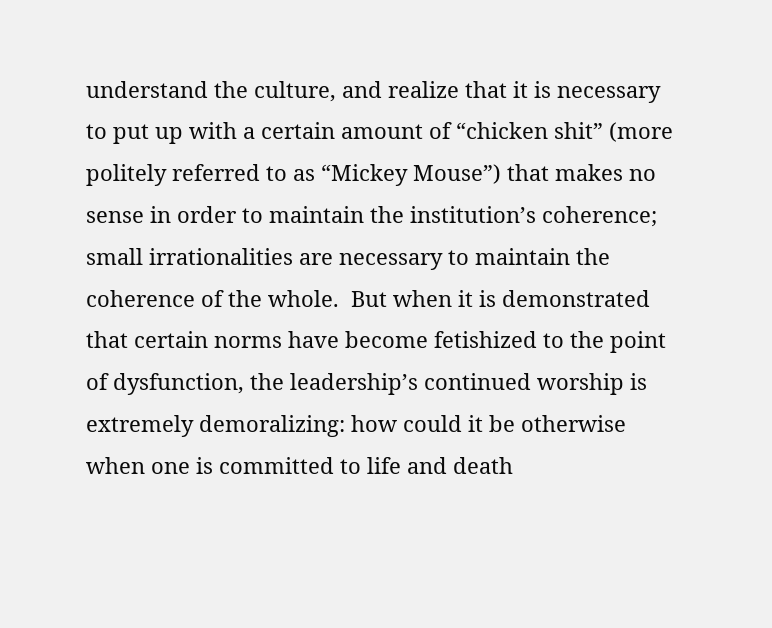understand the culture, and realize that it is necessary to put up with a certain amount of “chicken shit” (more politely referred to as “Mickey Mouse”) that makes no sense in order to maintain the institution’s coherence; small irrationalities are necessary to maintain the coherence of the whole.  But when it is demonstrated that certain norms have become fetishized to the point of dysfunction, the leadership’s continued worship is extremely demoralizing: how could it be otherwise when one is committed to life and death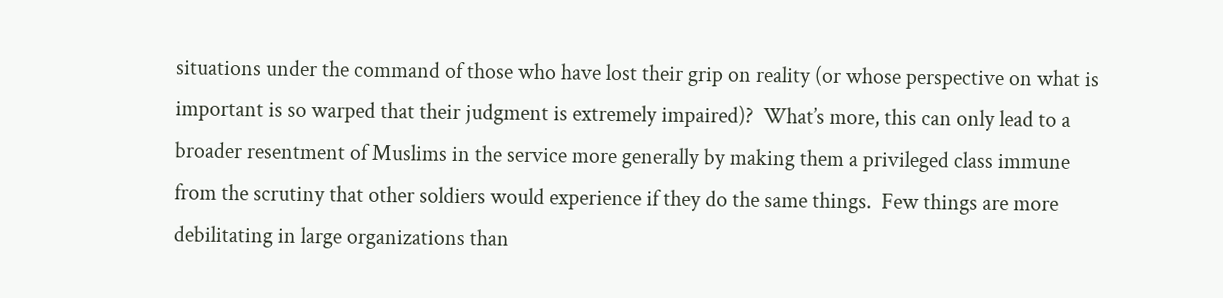situations under the command of those who have lost their grip on reality (or whose perspective on what is important is so warped that their judgment is extremely impaired)?  What’s more, this can only lead to a broader resentment of Muslims in the service more generally by making them a privileged class immune from the scrutiny that other soldiers would experience if they do the same things.  Few things are more debilitating in large organizations than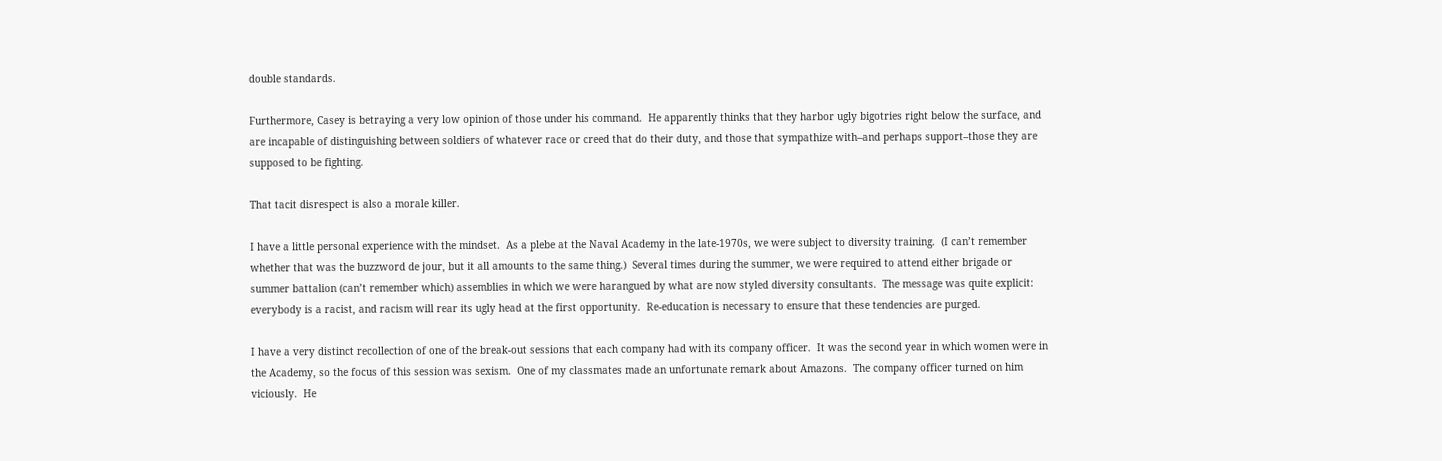double standards.

Furthermore, Casey is betraying a very low opinion of those under his command.  He apparently thinks that they harbor ugly bigotries right below the surface, and are incapable of distinguishing between soldiers of whatever race or creed that do their duty, and those that sympathize with–and perhaps support–those they are supposed to be fighting.

That tacit disrespect is also a morale killer.

I have a little personal experience with the mindset.  As a plebe at the Naval Academy in the late-1970s, we were subject to diversity training.  (I can’t remember whether that was the buzzword de jour, but it all amounts to the same thing.)  Several times during the summer, we were required to attend either brigade or summer battalion (can’t remember which) assemblies in which we were harangued by what are now styled diversity consultants.  The message was quite explicit: everybody is a racist, and racism will rear its ugly head at the first opportunity.  Re-education is necessary to ensure that these tendencies are purged.

I have a very distinct recollection of one of the break-out sessions that each company had with its company officer.  It was the second year in which women were in the Academy, so the focus of this session was sexism.  One of my classmates made an unfortunate remark about Amazons.  The company officer turned on him viciously.  He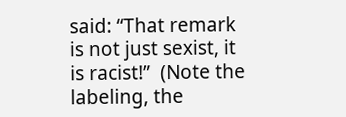said: “That remark is not just sexist, it is racist!”  (Note the labeling, the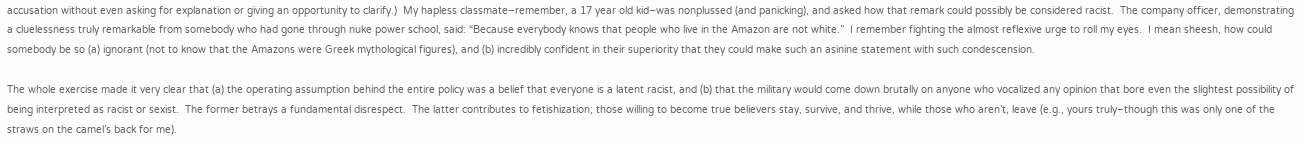accusation without even asking for explanation or giving an opportunity to clarify.)  My hapless classmate–remember, a 17 year old kid–was nonplussed (and panicking), and asked how that remark could possibly be considered racist.  The company officer, demonstrating a cluelessness truly remarkable from somebody who had gone through nuke power school, said: “Because everybody knows that people who live in the Amazon are not white.”  I remember fighting the almost reflexive urge to roll my eyes.  I mean sheesh, how could somebody be so (a) ignorant (not to know that the Amazons were Greek mythological figures), and (b) incredibly confident in their superiority that they could make such an asinine statement with such condescension.

The whole exercise made it very clear that (a) the operating assumption behind the entire policy was a belief that everyone is a latent racist, and (b) that the military would come down brutally on anyone who vocalized any opinion that bore even the slightest possibility of being interpreted as racist or sexist.  The former betrays a fundamental disrespect.  The latter contributes to fetishization; those willing to become true believers stay, survive, and thrive, while those who aren’t, leave (e.g., yours truly–though this was only one of the straws on the camel’s back for me).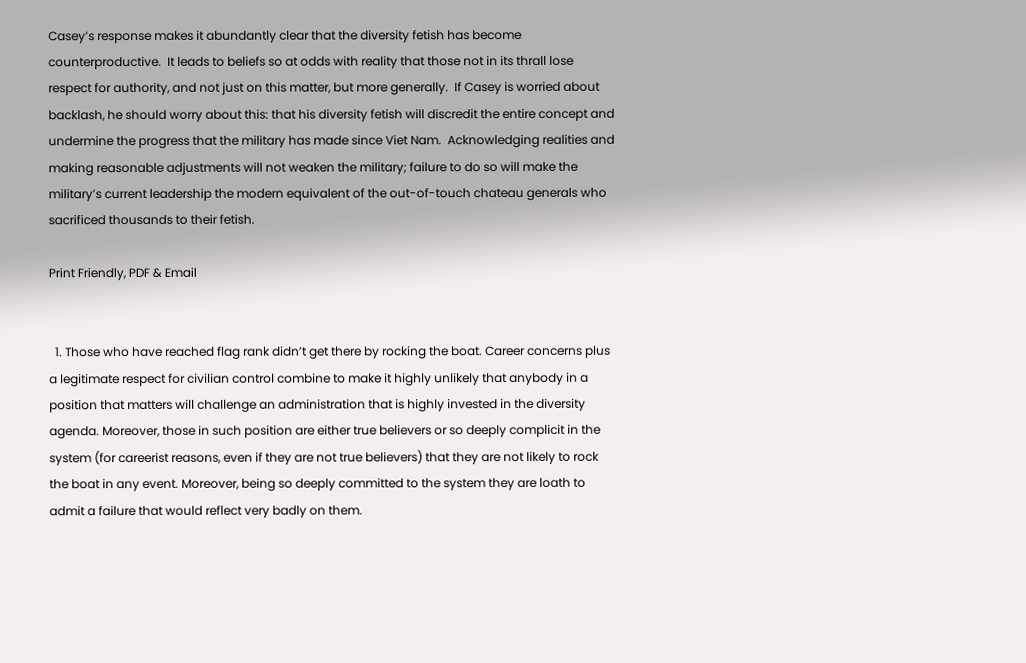Casey’s response makes it abundantly clear that the diversity fetish has become counterproductive.  It leads to beliefs so at odds with reality that those not in its thrall lose respect for authority, and not just on this matter, but more generally.  If Casey is worried about backlash, he should worry about this: that his diversity fetish will discredit the entire concept and undermine the progress that the military has made since Viet Nam.  Acknowledging realities and making reasonable adjustments will not weaken the military; failure to do so will make the military’s current leadership the modern equivalent of the out-of-touch chateau generals who sacrificed thousands to their fetish.

Print Friendly, PDF & Email


  1. Those who have reached flag rank didn’t get there by rocking the boat. Career concerns plus a legitimate respect for civilian control combine to make it highly unlikely that anybody in a position that matters will challenge an administration that is highly invested in the diversity agenda. Moreover, those in such position are either true believers or so deeply complicit in the system (for careerist reasons, even if they are not true believers) that they are not likely to rock the boat in any event. Moreover, being so deeply committed to the system they are loath to admit a failure that would reflect very badly on them.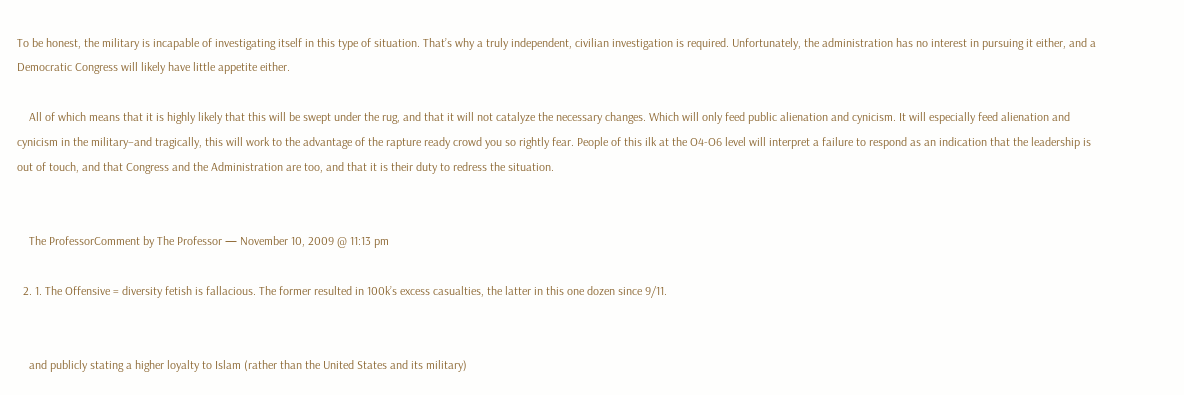To be honest, the military is incapable of investigating itself in this type of situation. That’s why a truly independent, civilian investigation is required. Unfortunately, the administration has no interest in pursuing it either, and a Democratic Congress will likely have little appetite either.

    All of which means that it is highly likely that this will be swept under the rug, and that it will not catalyze the necessary changes. Which will only feed public alienation and cynicism. It will especially feed alienation and cynicism in the military–and tragically, this will work to the advantage of the rapture ready crowd you so rightly fear. People of this ilk at the O4-O6 level will interpret a failure to respond as an indication that the leadership is out of touch, and that Congress and the Administration are too, and that it is their duty to redress the situation.


    The ProfessorComment by The Professor — November 10, 2009 @ 11:13 pm

  2. 1. The Offensive = diversity fetish is fallacious. The former resulted in 100k’s excess casualties, the latter in this one dozen since 9/11.


    and publicly stating a higher loyalty to Islam (rather than the United States and its military)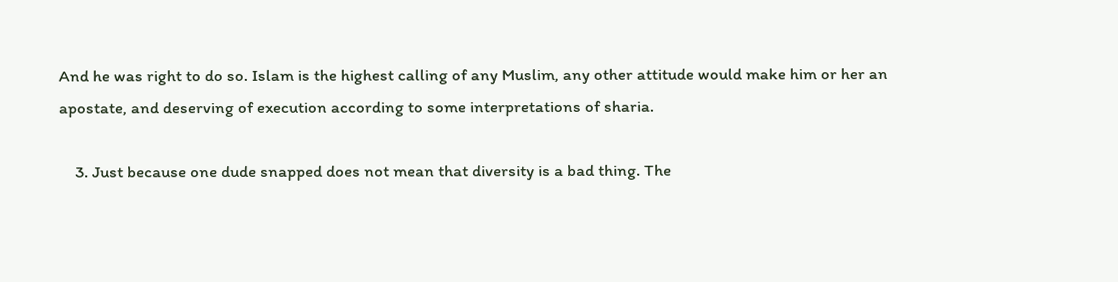And he was right to do so. Islam is the highest calling of any Muslim, any other attitude would make him or her an apostate, and deserving of execution according to some interpretations of sharia.

    3. Just because one dude snapped does not mean that diversity is a bad thing. The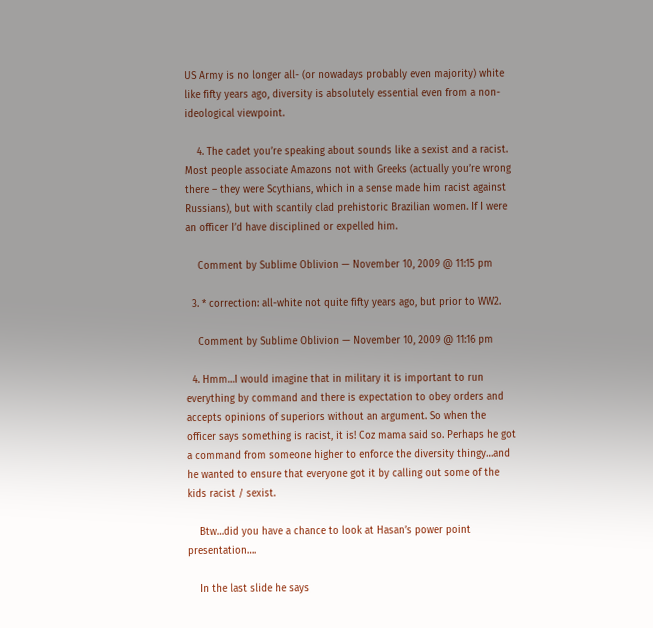US Army is no longer all- (or nowadays probably even majority) white like fifty years ago, diversity is absolutely essential even from a non-ideological viewpoint.

    4. The cadet you’re speaking about sounds like a sexist and a racist. Most people associate Amazons not with Greeks (actually you’re wrong there – they were Scythians, which in a sense made him racist against Russians), but with scantily clad prehistoric Brazilian women. If I were an officer I’d have disciplined or expelled him.

    Comment by Sublime Oblivion — November 10, 2009 @ 11:15 pm

  3. * correction: all-white not quite fifty years ago, but prior to WW2.

    Comment by Sublime Oblivion — November 10, 2009 @ 11:16 pm

  4. Hmm…I would imagine that in military it is important to run everything by command and there is expectation to obey orders and accepts opinions of superiors without an argument. So when the officer says something is racist, it is! Coz mama said so. Perhaps he got a command from someone higher to enforce the diversity thingy…and he wanted to ensure that everyone got it by calling out some of the kids racist / sexist.

    Btw…did you have a chance to look at Hasan’s power point presentation….

    In the last slide he says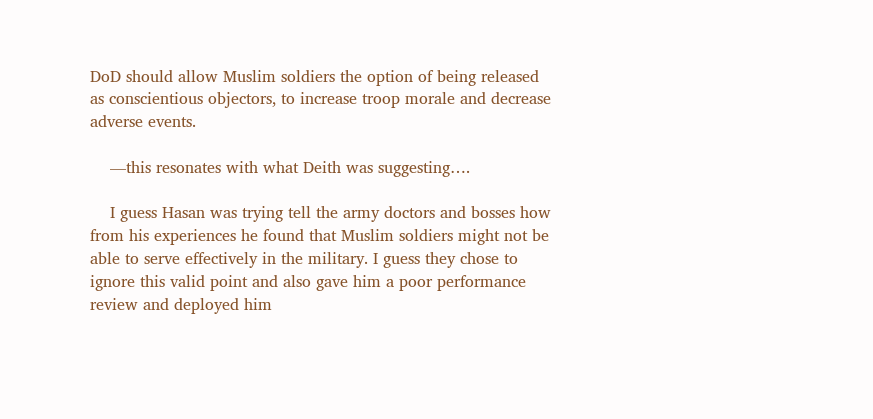DoD should allow Muslim soldiers the option of being released as conscientious objectors, to increase troop morale and decrease adverse events.

    —this resonates with what Deith was suggesting….

    I guess Hasan was trying tell the army doctors and bosses how from his experiences he found that Muslim soldiers might not be able to serve effectively in the military. I guess they chose to ignore this valid point and also gave him a poor performance review and deployed him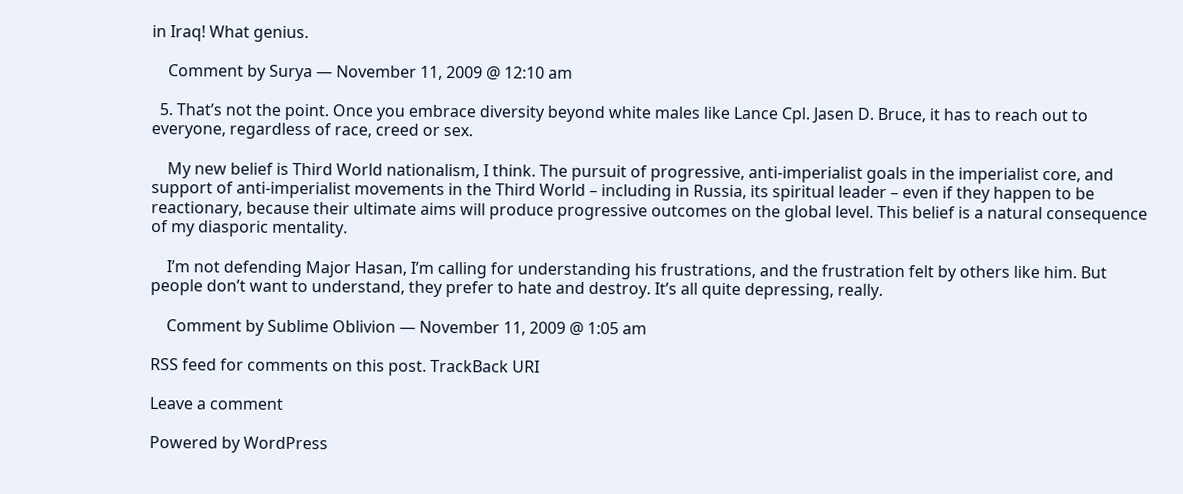in Iraq! What genius.

    Comment by Surya — November 11, 2009 @ 12:10 am

  5. That’s not the point. Once you embrace diversity beyond white males like Lance Cpl. Jasen D. Bruce, it has to reach out to everyone, regardless of race, creed or sex.

    My new belief is Third World nationalism, I think. The pursuit of progressive, anti-imperialist goals in the imperialist core, and support of anti-imperialist movements in the Third World – including in Russia, its spiritual leader – even if they happen to be reactionary, because their ultimate aims will produce progressive outcomes on the global level. This belief is a natural consequence of my diasporic mentality.

    I’m not defending Major Hasan, I’m calling for understanding his frustrations, and the frustration felt by others like him. But people don’t want to understand, they prefer to hate and destroy. It’s all quite depressing, really.

    Comment by Sublime Oblivion — November 11, 2009 @ 1:05 am

RSS feed for comments on this post. TrackBack URI

Leave a comment

Powered by WordPress